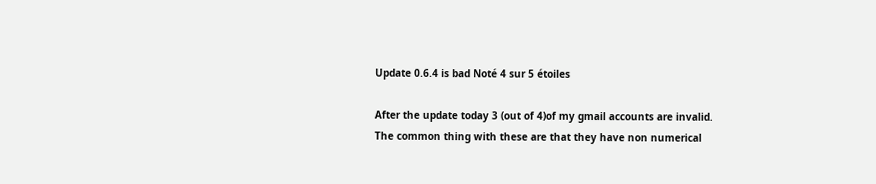Update 0.6.4 is bad Noté 4 sur 5 étoiles

After the update today 3 (out of 4)of my gmail accounts are invalid.
The common thing with these are that they have non numerical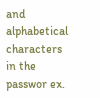and alphabetical characters in the passwor ex.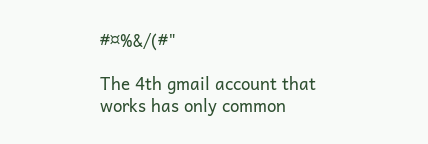#¤%&/(#"

The 4th gmail account that works has only common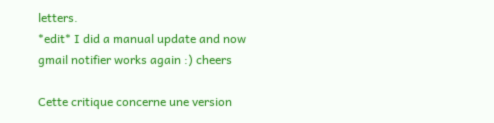letters.
*edit* I did a manual update and now gmail notifier works again :) cheers

Cette critique concerne une version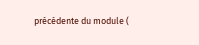précédente du module (